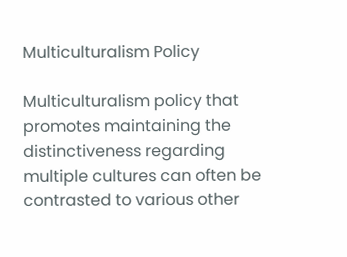Multiculturalism Policy

Multiculturalism policy that promotes maintaining the distinctiveness regarding multiple cultures can often be contrasted to various other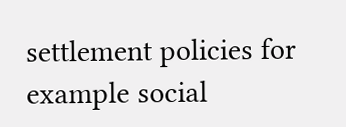settlement policies for example social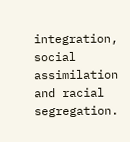integration, social assimilation and racial segregation.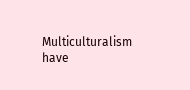Multiculturalism have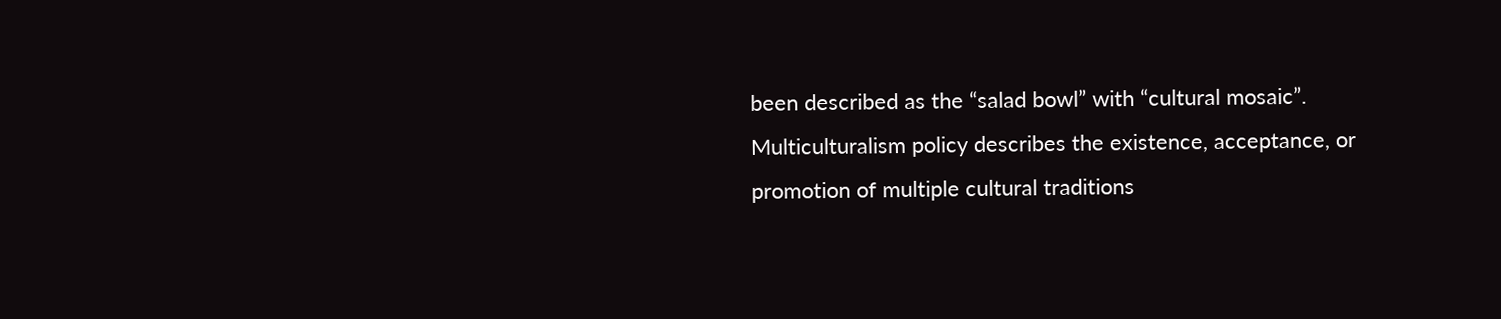been described as the “salad bowl” with “cultural mosaic”. Multiculturalism policy describes the existence, acceptance, or promotion of multiple cultural traditions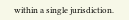within a single jurisdiction.